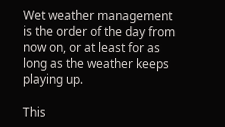Wet weather management is the order of the day from now on, or at least for as long as the weather keeps playing up.

This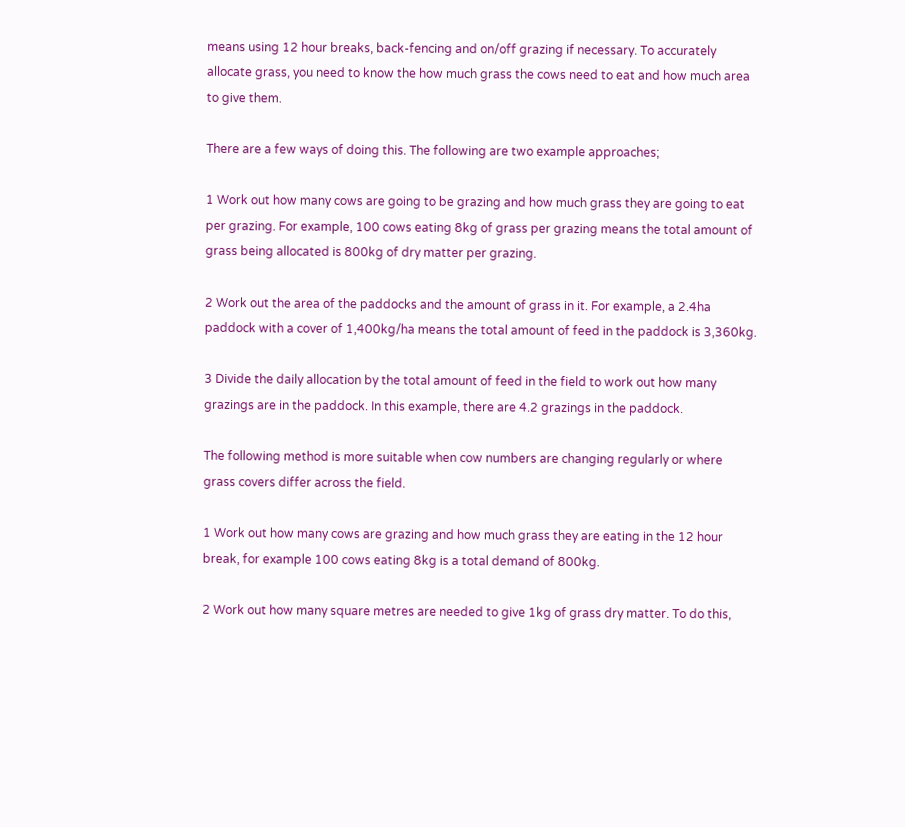means using 12 hour breaks, back-fencing and on/off grazing if necessary. To accurately allocate grass, you need to know the how much grass the cows need to eat and how much area to give them.

There are a few ways of doing this. The following are two example approaches;

1 Work out how many cows are going to be grazing and how much grass they are going to eat per grazing. For example, 100 cows eating 8kg of grass per grazing means the total amount of grass being allocated is 800kg of dry matter per grazing.

2 Work out the area of the paddocks and the amount of grass in it. For example, a 2.4ha paddock with a cover of 1,400kg/ha means the total amount of feed in the paddock is 3,360kg.

3 Divide the daily allocation by the total amount of feed in the field to work out how many grazings are in the paddock. In this example, there are 4.2 grazings in the paddock.

The following method is more suitable when cow numbers are changing regularly or where grass covers differ across the field.

1 Work out how many cows are grazing and how much grass they are eating in the 12 hour break, for example 100 cows eating 8kg is a total demand of 800kg.

2 Work out how many square metres are needed to give 1kg of grass dry matter. To do this,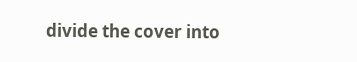divide the cover into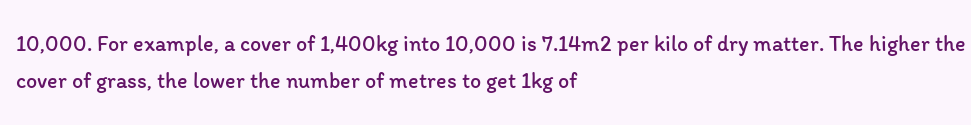10,000. For example, a cover of 1,400kg into 10,000 is 7.14m2 per kilo of dry matter. The higher the cover of grass, the lower the number of metres to get 1kg of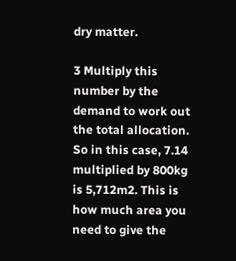dry matter.

3 Multiply this number by the demand to work out the total allocation. So in this case, 7.14 multiplied by 800kg is 5,712m2. This is how much area you need to give the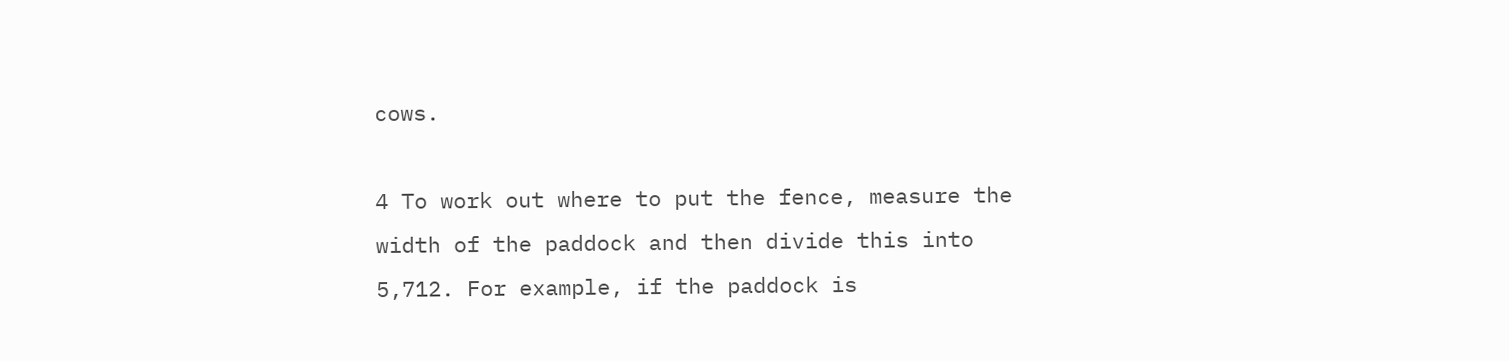cows.

4 To work out where to put the fence, measure the width of the paddock and then divide this into 5,712. For example, if the paddock is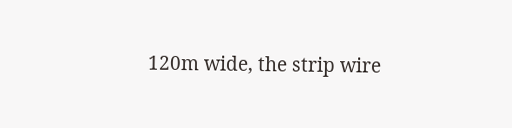120m wide, the strip wire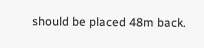should be placed 48m back.